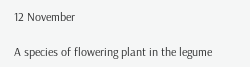12 November

A species of flowering plant in the legume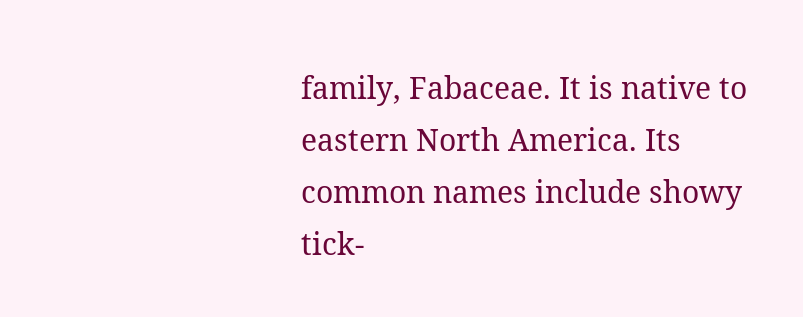family, Fabaceae. It is native to eastern North America. Its common names include showy tick-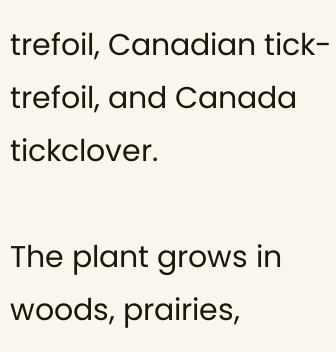trefoil, Canadian tick-trefoil, and Canada tickclover.

The plant grows in woods, prairies,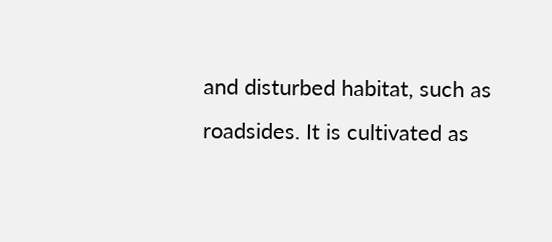and disturbed habitat, such as roadsides. It is cultivated as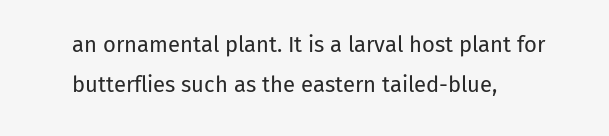an ornamental plant. It is a larval host plant for butterflies such as the eastern tailed-blue,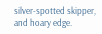silver-spotted skipper, and hoary edge.